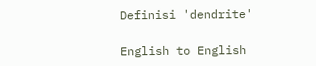Definisi 'dendrite'

English to English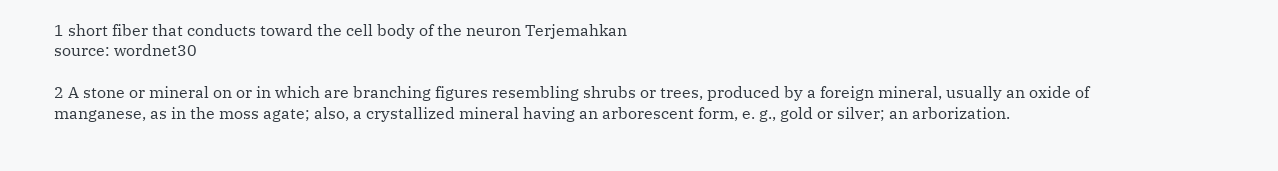1 short fiber that conducts toward the cell body of the neuron Terjemahkan
source: wordnet30

2 A stone or mineral on or in which are branching figures resembling shrubs or trees, produced by a foreign mineral, usually an oxide of manganese, as in the moss agate; also, a crystallized mineral having an arborescent form, e. g., gold or silver; an arborization.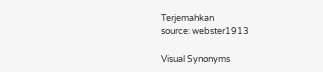Terjemahkan
source: webster1913

Visual Synonyms